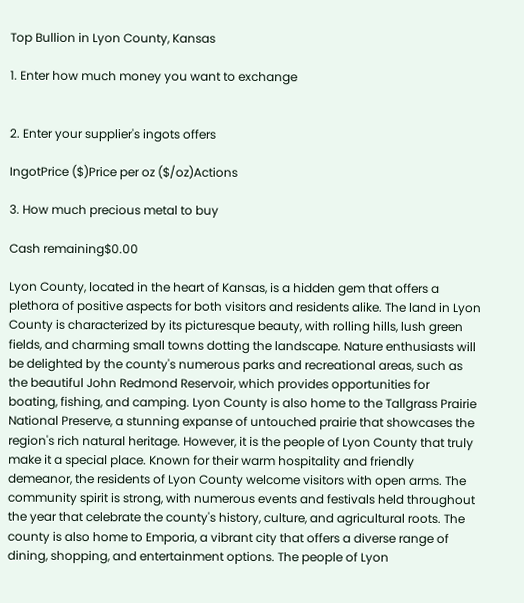Top Bullion in Lyon County, Kansas

1. Enter how much money you want to exchange


2. Enter your supplier's ingots offers

IngotPrice ($)Price per oz ($/oz)Actions

3. How much precious metal to buy

Cash remaining$0.00

Lyon County, located in the heart of Kansas, is a hidden gem that offers a plethora of positive aspects for both visitors and residents alike. The land in Lyon County is characterized by its picturesque beauty, with rolling hills, lush green fields, and charming small towns dotting the landscape. Nature enthusiasts will be delighted by the county's numerous parks and recreational areas, such as the beautiful John Redmond Reservoir, which provides opportunities for boating, fishing, and camping. Lyon County is also home to the Tallgrass Prairie National Preserve, a stunning expanse of untouched prairie that showcases the region's rich natural heritage. However, it is the people of Lyon County that truly make it a special place. Known for their warm hospitality and friendly demeanor, the residents of Lyon County welcome visitors with open arms. The community spirit is strong, with numerous events and festivals held throughout the year that celebrate the county's history, culture, and agricultural roots. The county is also home to Emporia, a vibrant city that offers a diverse range of dining, shopping, and entertainment options. The people of Lyon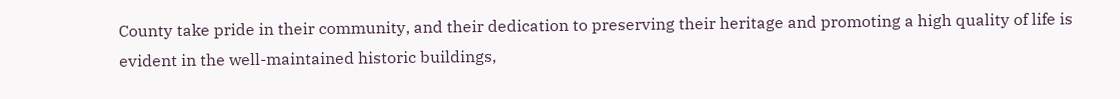County take pride in their community, and their dedication to preserving their heritage and promoting a high quality of life is evident in the well-maintained historic buildings,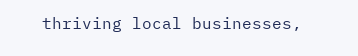thriving local businesses,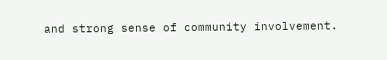and strong sense of community involvement.